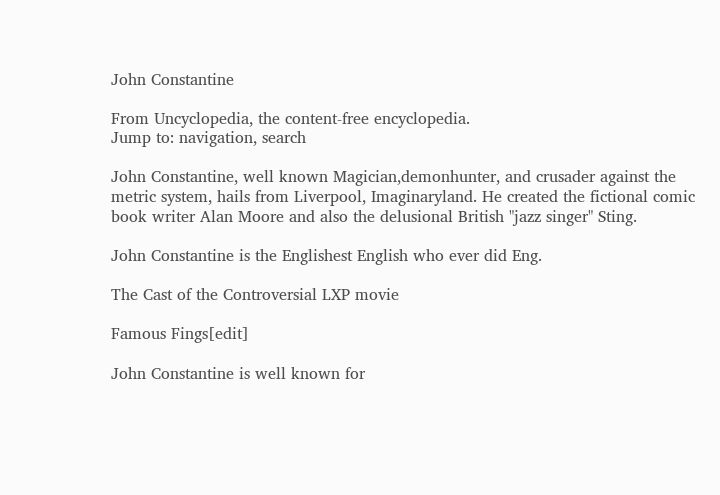John Constantine

From Uncyclopedia, the content-free encyclopedia.
Jump to: navigation, search

John Constantine, well known Magician,demonhunter, and crusader against the metric system, hails from Liverpool, Imaginaryland. He created the fictional comic book writer Alan Moore and also the delusional British "jazz singer" Sting.

John Constantine is the Englishest English who ever did Eng.

The Cast of the Controversial LXP movie

Famous Fings[edit]

John Constantine is well known for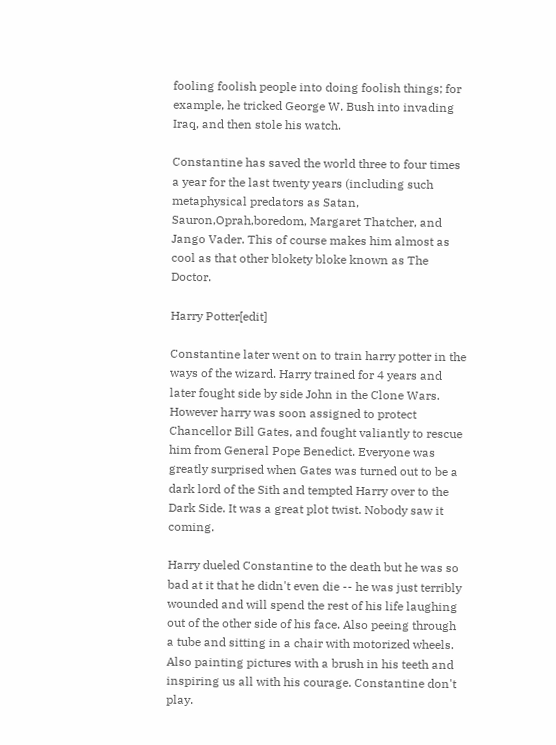fooling foolish people into doing foolish things; for example, he tricked George W. Bush into invading Iraq, and then stole his watch.

Constantine has saved the world three to four times a year for the last twenty years (including such metaphysical predators as Satan, Sauron,Oprah,boredom, Margaret Thatcher, and Jango Vader. This of course makes him almost as cool as that other blokety bloke known as The Doctor.

Harry Potter[edit]

Constantine later went on to train harry potter in the ways of the wizard. Harry trained for 4 years and later fought side by side John in the Clone Wars. However harry was soon assigned to protect Chancellor Bill Gates, and fought valiantly to rescue him from General Pope Benedict. Everyone was greatly surprised when Gates was turned out to be a dark lord of the Sith and tempted Harry over to the Dark Side. It was a great plot twist. Nobody saw it coming.

Harry dueled Constantine to the death but he was so bad at it that he didn't even die -- he was just terribly wounded and will spend the rest of his life laughing out of the other side of his face. Also peeing through a tube and sitting in a chair with motorized wheels. Also painting pictures with a brush in his teeth and inspiring us all with his courage. Constantine don't play.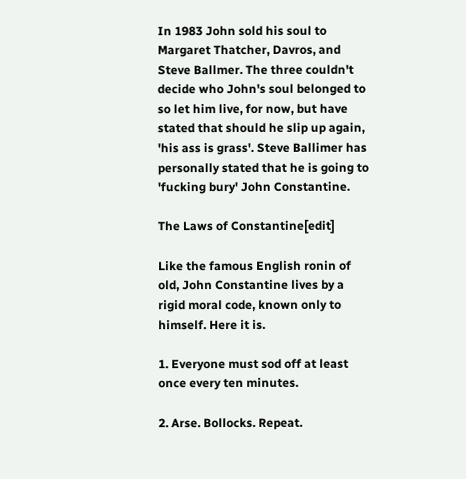In 1983 John sold his soul to Margaret Thatcher, Davros, and Steve Ballmer. The three couldn't decide who John's soul belonged to so let him live, for now, but have stated that should he slip up again, 'his ass is grass'. Steve Ballimer has personally stated that he is going to 'fucking bury' John Constantine.

The Laws of Constantine[edit]

Like the famous English ronin of old, John Constantine lives by a rigid moral code, known only to himself. Here it is.

1. Everyone must sod off at least once every ten minutes.

2. Arse. Bollocks. Repeat.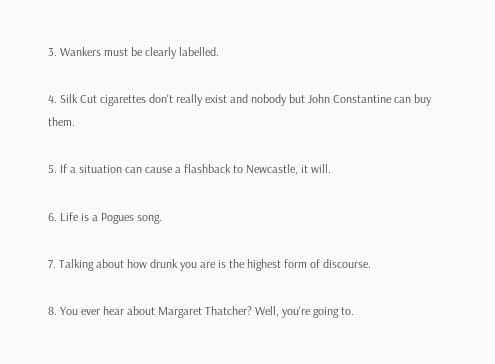3. Wankers must be clearly labelled.

4. Silk Cut cigarettes don't really exist and nobody but John Constantine can buy them.

5. If a situation can cause a flashback to Newcastle, it will.

6. Life is a Pogues song.

7. Talking about how drunk you are is the highest form of discourse.

8. You ever hear about Margaret Thatcher? Well, you're going to.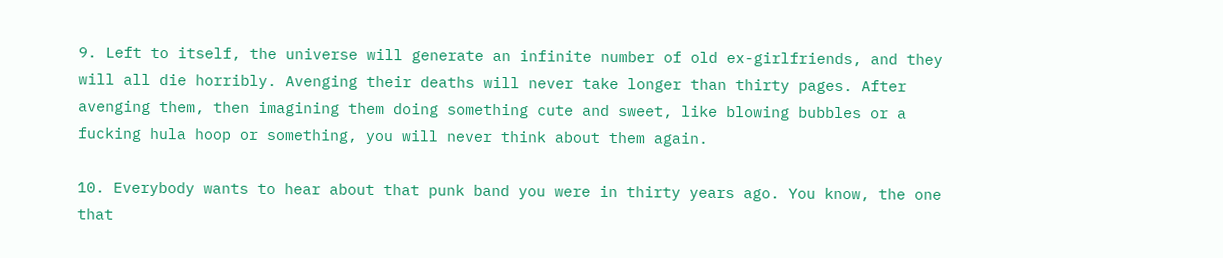9. Left to itself, the universe will generate an infinite number of old ex-girlfriends, and they will all die horribly. Avenging their deaths will never take longer than thirty pages. After avenging them, then imagining them doing something cute and sweet, like blowing bubbles or a fucking hula hoop or something, you will never think about them again.

10. Everybody wants to hear about that punk band you were in thirty years ago. You know, the one that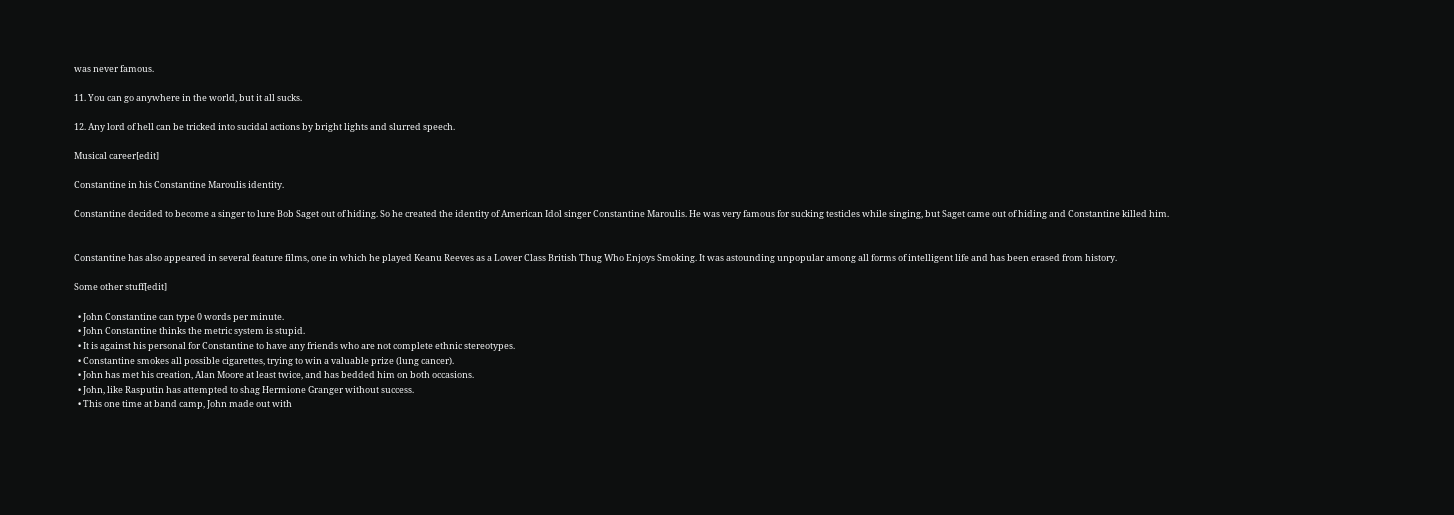was never famous.

11. You can go anywhere in the world, but it all sucks.

12. Any lord of hell can be tricked into sucidal actions by bright lights and slurred speech.

Musical career[edit]

Constantine in his Constantine Maroulis identity.

Constantine decided to become a singer to lure Bob Saget out of hiding. So he created the identity of American Idol singer Constantine Maroulis. He was very famous for sucking testicles while singing, but Saget came out of hiding and Constantine killed him.


Constantine has also appeared in several feature films, one in which he played Keanu Reeves as a Lower Class British Thug Who Enjoys Smoking. It was astounding unpopular among all forms of intelligent life and has been erased from history.

Some other stuff[edit]

  • John Constantine can type 0 words per minute.
  • John Constantine thinks the metric system is stupid.
  • It is against his personal for Constantine to have any friends who are not complete ethnic stereotypes.
  • Constantine smokes all possible cigarettes, trying to win a valuable prize (lung cancer).
  • John has met his creation, Alan Moore at least twice, and has bedded him on both occasions.
  • John, like Rasputin has attempted to shag Hermione Granger without success.
  • This one time at band camp, John made out with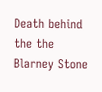Death behind the the Blarney Stone